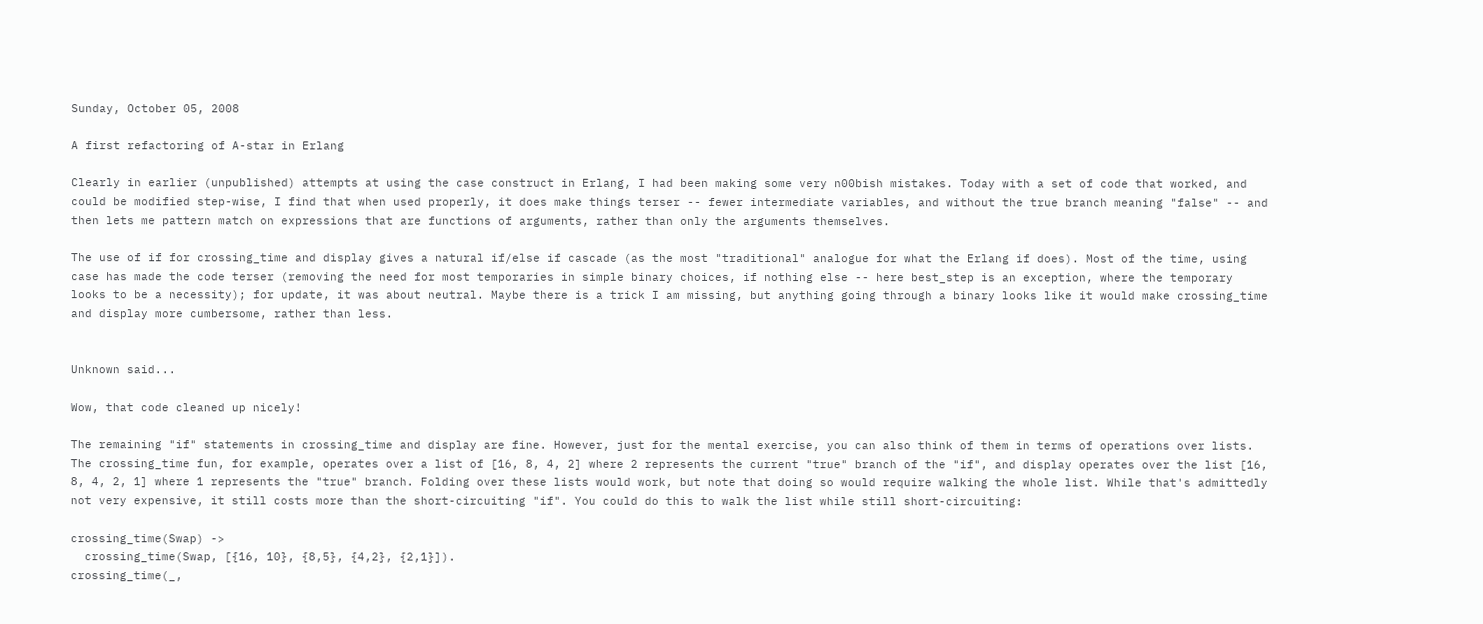Sunday, October 05, 2008

A first refactoring of A-star in Erlang

Clearly in earlier (unpublished) attempts at using the case construct in Erlang, I had been making some very n00bish mistakes. Today with a set of code that worked, and could be modified step-wise, I find that when used properly, it does make things terser -- fewer intermediate variables, and without the true branch meaning "false" -- and then lets me pattern match on expressions that are functions of arguments, rather than only the arguments themselves.

The use of if for crossing_time and display gives a natural if/else if cascade (as the most "traditional" analogue for what the Erlang if does). Most of the time, using case has made the code terser (removing the need for most temporaries in simple binary choices, if nothing else -- here best_step is an exception, where the temporary looks to be a necessity); for update, it was about neutral. Maybe there is a trick I am missing, but anything going through a binary looks like it would make crossing_time and display more cumbersome, rather than less.


Unknown said...

Wow, that code cleaned up nicely!

The remaining "if" statements in crossing_time and display are fine. However, just for the mental exercise, you can also think of them in terms of operations over lists. The crossing_time fun, for example, operates over a list of [16, 8, 4, 2] where 2 represents the current "true" branch of the "if", and display operates over the list [16, 8, 4, 2, 1] where 1 represents the "true" branch. Folding over these lists would work, but note that doing so would require walking the whole list. While that's admittedly not very expensive, it still costs more than the short-circuiting "if". You could do this to walk the list while still short-circuiting:

crossing_time(Swap) ->
  crossing_time(Swap, [{16, 10}, {8,5}, {4,2}, {2,1}]).
crossing_time(_,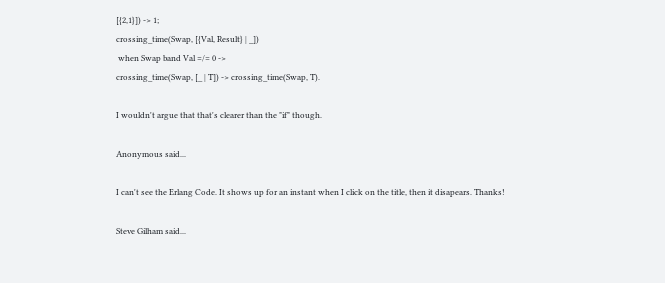[{2,1}]) -> 1;
crossing_time(Swap, [{Val, Result} | _])
 when Swap band Val =/= 0 ->
crossing_time(Swap, [_ | T]) -> crossing_time(Swap, T).

I wouldn't argue that that's clearer than the "if" though.

Anonymous said...

I can't see the Erlang Code. It shows up for an instant when I click on the title, then it disapears. Thanks!

Steve Gilham said...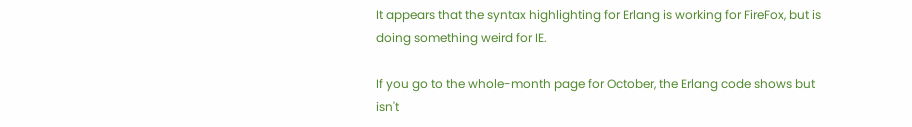It appears that the syntax highlighting for Erlang is working for FireFox, but is doing something weird for IE.

If you go to the whole-month page for October, the Erlang code shows but isn't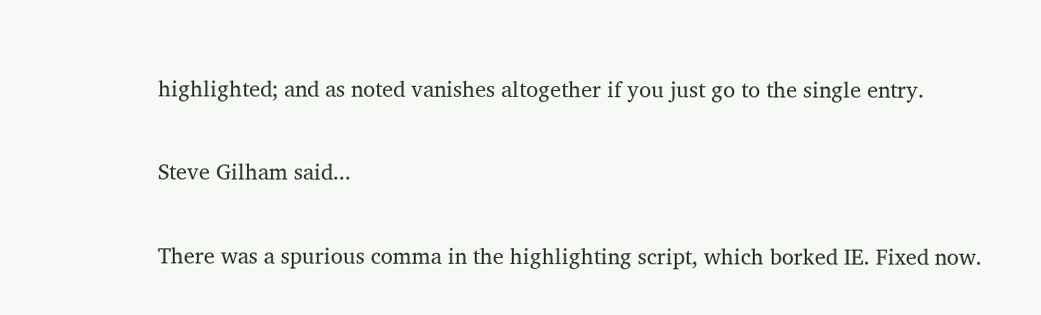highlighted; and as noted vanishes altogether if you just go to the single entry.

Steve Gilham said...

There was a spurious comma in the highlighting script, which borked IE. Fixed now.